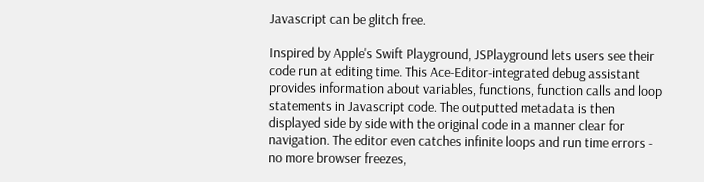Javascript can be glitch free.

Inspired by Apple's Swift Playground, JSPlayground lets users see their code run at editing time. This Ace-Editor-integrated debug assistant provides information about variables, functions, function calls and loop statements in Javascript code. The outputted metadata is then displayed side by side with the original code in a manner clear for navigation. The editor even catches infinite loops and run time errors - no more browser freezes,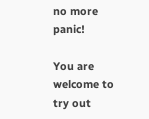no more panic!

You are welcome to try out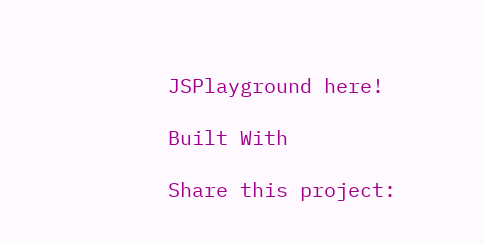JSPlayground here!

Built With

Share this project: